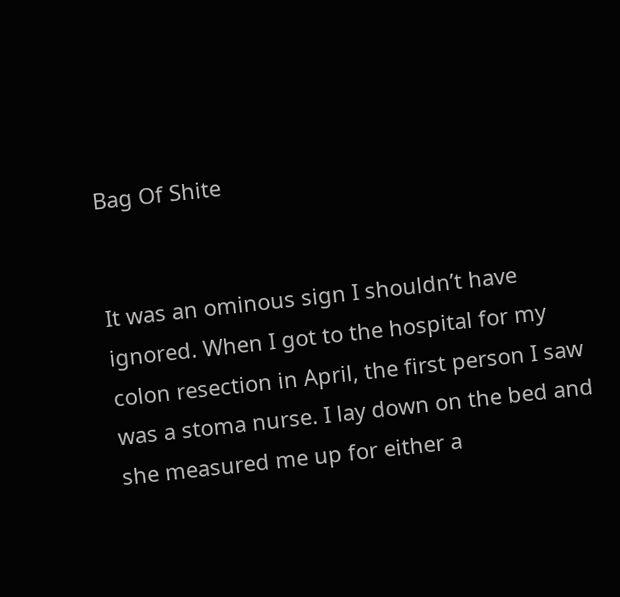Bag Of Shite


It was an ominous sign I shouldn’t have ignored. When I got to the hospital for my colon resection in April, the first person I saw was a stoma nurse. I lay down on the bed and she measured me up for either a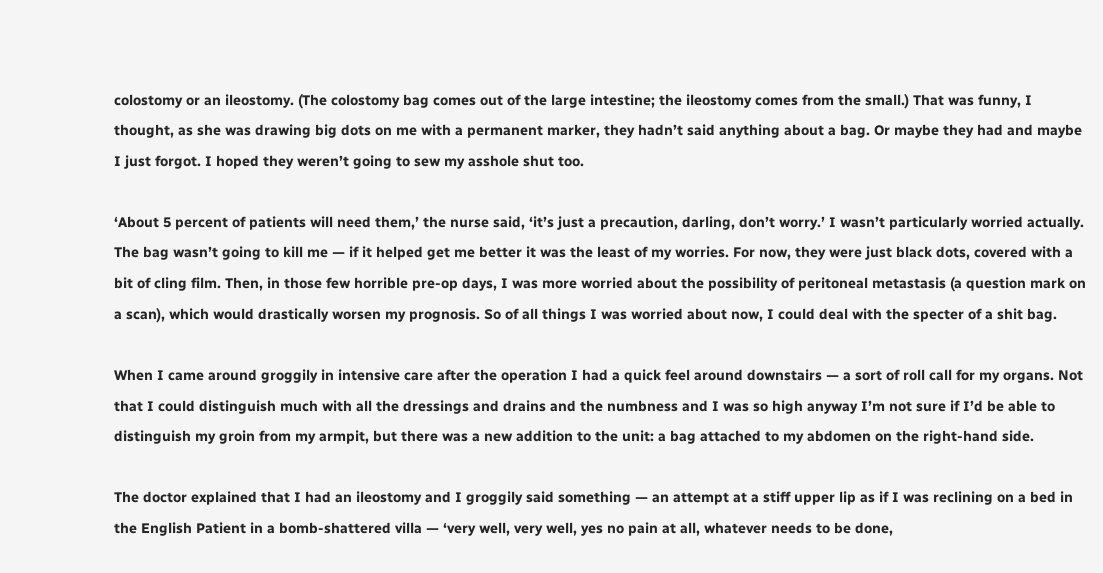colostomy or an ileostomy. (The colostomy bag comes out of the large intestine; the ileostomy comes from the small.) That was funny, I thought, as she was drawing big dots on me with a permanent marker, they hadn’t said anything about a bag. Or maybe they had and maybe I just forgot. I hoped they weren’t going to sew my asshole shut too.

‘About 5 percent of patients will need them,’ the nurse said, ‘it’s just a precaution, darling, don’t worry.’ I wasn’t particularly worried actually. The bag wasn’t going to kill me — if it helped get me better it was the least of my worries. For now, they were just black dots, covered with a bit of cling film. Then, in those few horrible pre-op days, I was more worried about the possibility of peritoneal metastasis (a question mark on a scan), which would drastically worsen my prognosis. So of all things I was worried about now, I could deal with the specter of a shit bag.

When I came around groggily in intensive care after the operation I had a quick feel around downstairs — a sort of roll call for my organs. Not that I could distinguish much with all the dressings and drains and the numbness and I was so high anyway I’m not sure if I’d be able to distinguish my groin from my armpit, but there was a new addition to the unit: a bag attached to my abdomen on the right-hand side.

The doctor explained that I had an ileostomy and I groggily said something — an attempt at a stiff upper lip as if I was reclining on a bed in the English Patient in a bomb-shattered villa — ‘very well, very well, yes no pain at all, whatever needs to be done,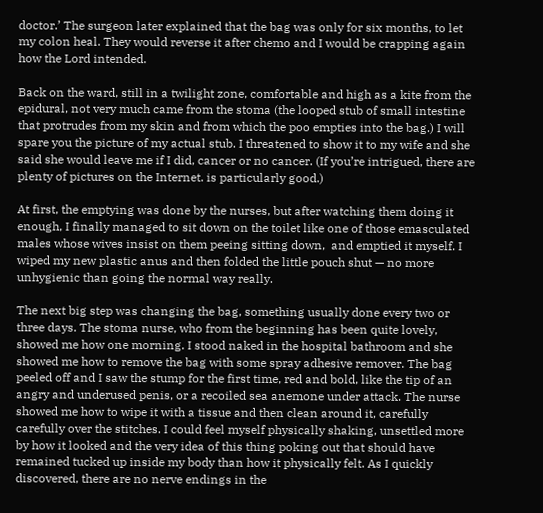doctor.’ The surgeon later explained that the bag was only for six months, to let my colon heal. They would reverse it after chemo and I would be crapping again how the Lord intended.

Back on the ward, still in a twilight zone, comfortable and high as a kite from the epidural, not very much came from the stoma (the looped stub of small intestine that protrudes from my skin and from which the poo empties into the bag.) I will spare you the picture of my actual stub. I threatened to show it to my wife and she said she would leave me if I did, cancer or no cancer. (If you’re intrigued, there are plenty of pictures on the Internet. is particularly good.)

At first, the emptying was done by the nurses, but after watching them doing it enough, I finally managed to sit down on the toilet like one of those emasculated males whose wives insist on them peeing sitting down,  and emptied it myself. I wiped my new plastic anus and then folded the little pouch shut — no more unhygienic than going the normal way really.

The next big step was changing the bag, something usually done every two or three days. The stoma nurse, who from the beginning has been quite lovely, showed me how one morning. I stood naked in the hospital bathroom and she showed me how to remove the bag with some spray adhesive remover. The bag peeled off and I saw the stump for the first time, red and bold, like the tip of an angry and underused penis, or a recoiled sea anemone under attack. The nurse showed me how to wipe it with a tissue and then clean around it, carefully carefully over the stitches. I could feel myself physically shaking, unsettled more by how it looked and the very idea of this thing poking out that should have remained tucked up inside my body than how it physically felt. As I quickly discovered, there are no nerve endings in the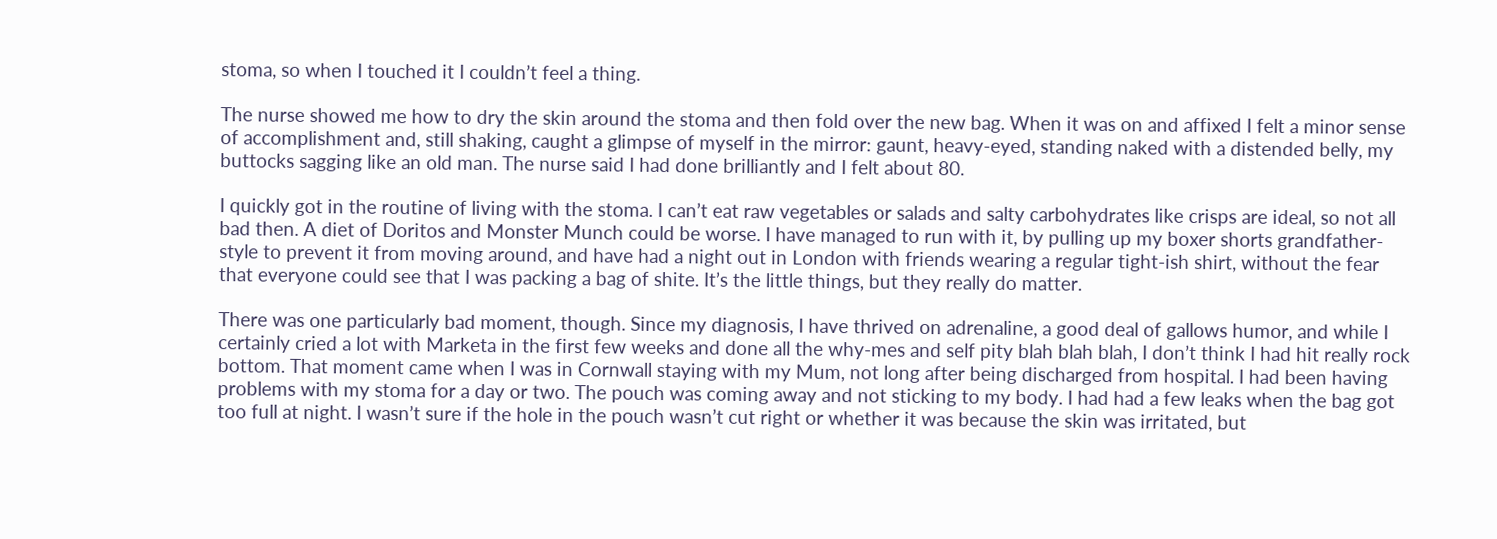stoma, so when I touched it I couldn’t feel a thing.

The nurse showed me how to dry the skin around the stoma and then fold over the new bag. When it was on and affixed I felt a minor sense of accomplishment and, still shaking, caught a glimpse of myself in the mirror: gaunt, heavy-eyed, standing naked with a distended belly, my buttocks sagging like an old man. The nurse said I had done brilliantly and I felt about 80.

I quickly got in the routine of living with the stoma. I can’t eat raw vegetables or salads and salty carbohydrates like crisps are ideal, so not all bad then. A diet of Doritos and Monster Munch could be worse. I have managed to run with it, by pulling up my boxer shorts grandfather-style to prevent it from moving around, and have had a night out in London with friends wearing a regular tight-ish shirt, without the fear that everyone could see that I was packing a bag of shite. It’s the little things, but they really do matter.

There was one particularly bad moment, though. Since my diagnosis, I have thrived on adrenaline, a good deal of gallows humor, and while I certainly cried a lot with Marketa in the first few weeks and done all the why-mes and self pity blah blah blah, I don’t think I had hit really rock bottom. That moment came when I was in Cornwall staying with my Mum, not long after being discharged from hospital. I had been having problems with my stoma for a day or two. The pouch was coming away and not sticking to my body. I had had a few leaks when the bag got too full at night. I wasn’t sure if the hole in the pouch wasn’t cut right or whether it was because the skin was irritated, but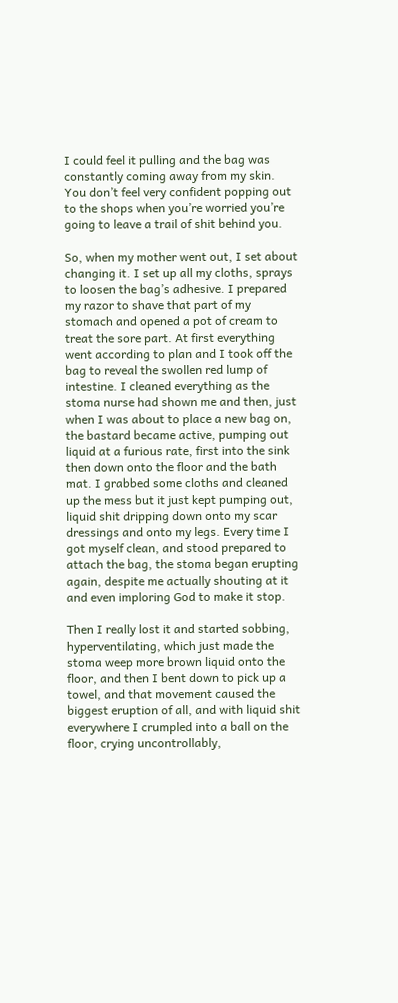I could feel it pulling and the bag was constantly coming away from my skin. You don’t feel very confident popping out to the shops when you’re worried you’re going to leave a trail of shit behind you.

So, when my mother went out, I set about changing it. I set up all my cloths, sprays to loosen the bag’s adhesive. I prepared my razor to shave that part of my stomach and opened a pot of cream to treat the sore part. At first everything went according to plan and I took off the bag to reveal the swollen red lump of intestine. I cleaned everything as the stoma nurse had shown me and then, just when I was about to place a new bag on, the bastard became active, pumping out liquid at a furious rate, first into the sink then down onto the floor and the bath mat. I grabbed some cloths and cleaned up the mess but it just kept pumping out, liquid shit dripping down onto my scar dressings and onto my legs. Every time I got myself clean, and stood prepared to attach the bag, the stoma began erupting again, despite me actually shouting at it and even imploring God to make it stop.

Then I really lost it and started sobbing, hyperventilating, which just made the stoma weep more brown liquid onto the floor, and then I bent down to pick up a towel, and that movement caused the biggest eruption of all, and with liquid shit everywhere I crumpled into a ball on the floor, crying uncontrollably,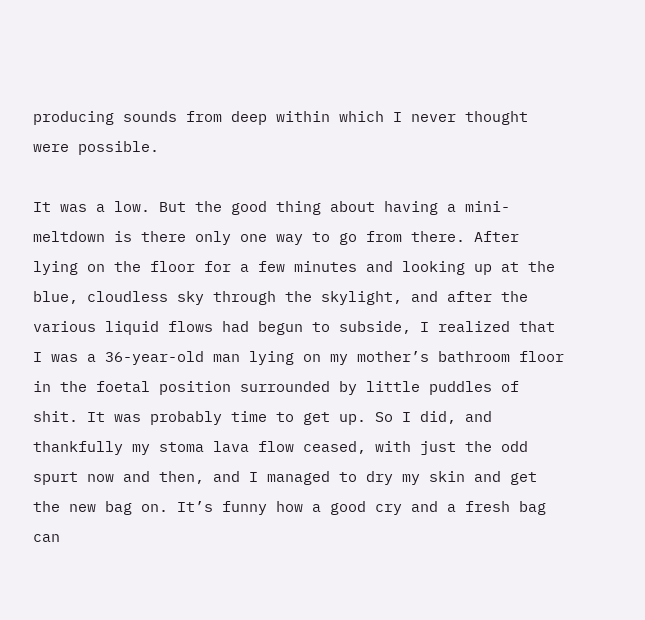producing sounds from deep within which I never thought were possible.

It was a low. But the good thing about having a mini-meltdown is there only one way to go from there. After lying on the floor for a few minutes and looking up at the blue, cloudless sky through the skylight, and after the various liquid flows had begun to subside, I realized that I was a 36-year-old man lying on my mother’s bathroom floor in the foetal position surrounded by little puddles of shit. It was probably time to get up. So I did, and thankfully my stoma lava flow ceased, with just the odd spurt now and then, and I managed to dry my skin and get the new bag on. It’s funny how a good cry and a fresh bag can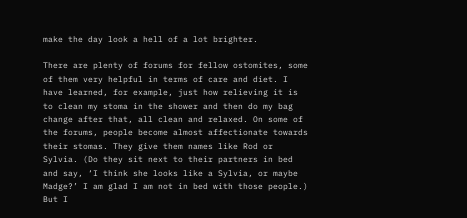make the day look a hell of a lot brighter.

There are plenty of forums for fellow ostomites, some of them very helpful in terms of care and diet. I have learned, for example, just how relieving it is to clean my stoma in the shower and then do my bag change after that, all clean and relaxed. On some of the forums, people become almost affectionate towards their stomas. They give them names like Rod or Sylvia. (Do they sit next to their partners in bed and say, ‘I think she looks like a Sylvia, or maybe Madge?’ I am glad I am not in bed with those people.) But I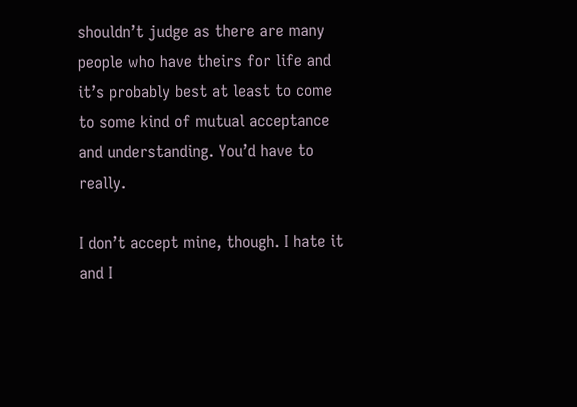shouldn’t judge as there are many people who have theirs for life and it’s probably best at least to come to some kind of mutual acceptance and understanding. You’d have to really.

I don’t accept mine, though. I hate it and I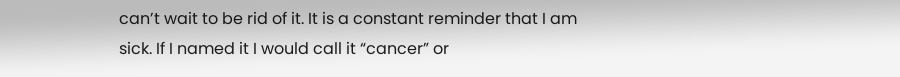can’t wait to be rid of it. It is a constant reminder that I am sick. If I named it I would call it “cancer” or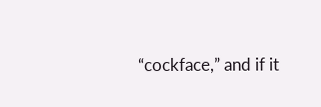“cockface,” and if it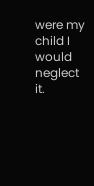were my child I would neglect it.